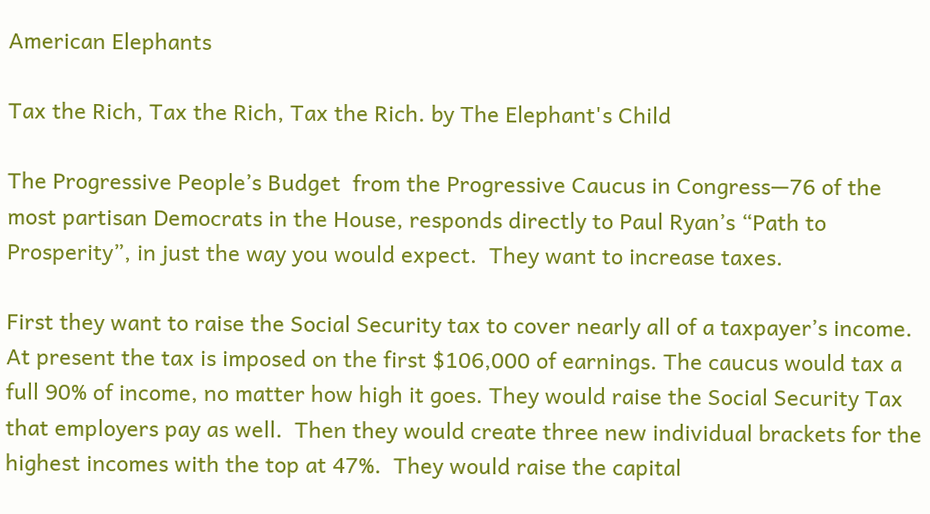American Elephants

Tax the Rich, Tax the Rich, Tax the Rich. by The Elephant's Child

The Progressive People’s Budget  from the Progressive Caucus in Congress—76 of the most partisan Democrats in the House, responds directly to Paul Ryan’s “Path to Prosperity”, in just the way you would expect.  They want to increase taxes.

First they want to raise the Social Security tax to cover nearly all of a taxpayer’s income. At present the tax is imposed on the first $106,000 of earnings. The caucus would tax a full 90% of income, no matter how high it goes. They would raise the Social Security Tax that employers pay as well.  Then they would create three new individual brackets for the highest incomes with the top at 47%.  They would raise the capital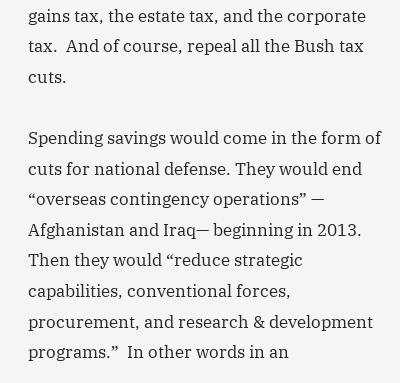gains tax, the estate tax, and the corporate tax.  And of course, repeal all the Bush tax cuts.

Spending savings would come in the form of cuts for national defense. They would end “overseas contingency operations” — Afghanistan and Iraq— beginning in 2013.  Then they would “reduce strategic capabilities, conventional forces, procurement, and research & development programs.”  In other words in an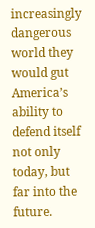increasingly dangerous world they would gut America’s ability to defend itself not only today, but far into the future.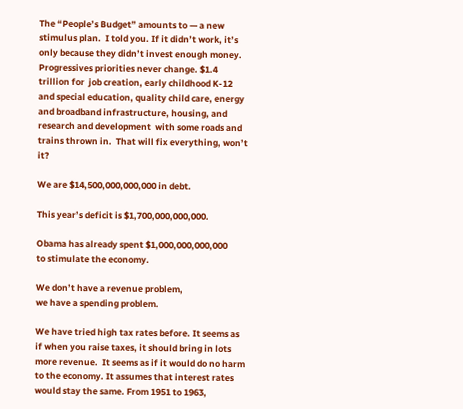The “People’s Budget” amounts to — a new stimulus plan.  I told you. If it didn’t work, it’s only because they didn’t invest enough money.  Progressives priorities never change. $1.4 trillion for  job creation, early childhood K-12 and special education, quality child care, energy and broadband infrastructure, housing, and research and development  with some roads and trains thrown in.  That will fix everything, won’t it?

We are $14,500,000,000,000 in debt.

This year’s deficit is $1,700,000,000,000.

Obama has already spent $1,000,000,000,000
to stimulate the economy.

We don’t have a revenue problem,
we have a spending problem.

We have tried high tax rates before. It seems as if when you raise taxes, it should bring in lots more revenue.  It seems as if it would do no harm to the economy. It assumes that interest rates would stay the same. From 1951 to 1963,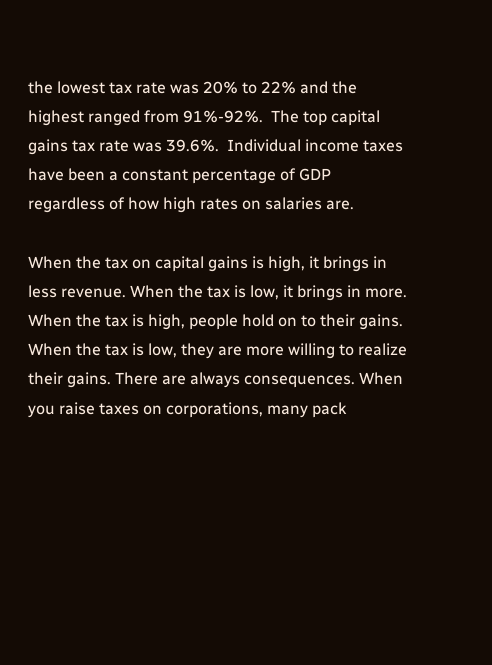the lowest tax rate was 20% to 22% and the highest ranged from 91%-92%.  The top capital gains tax rate was 39.6%.  Individual income taxes have been a constant percentage of GDP regardless of how high rates on salaries are.

When the tax on capital gains is high, it brings in less revenue. When the tax is low, it brings in more. When the tax is high, people hold on to their gains. When the tax is low, they are more willing to realize their gains. There are always consequences. When you raise taxes on corporations, many pack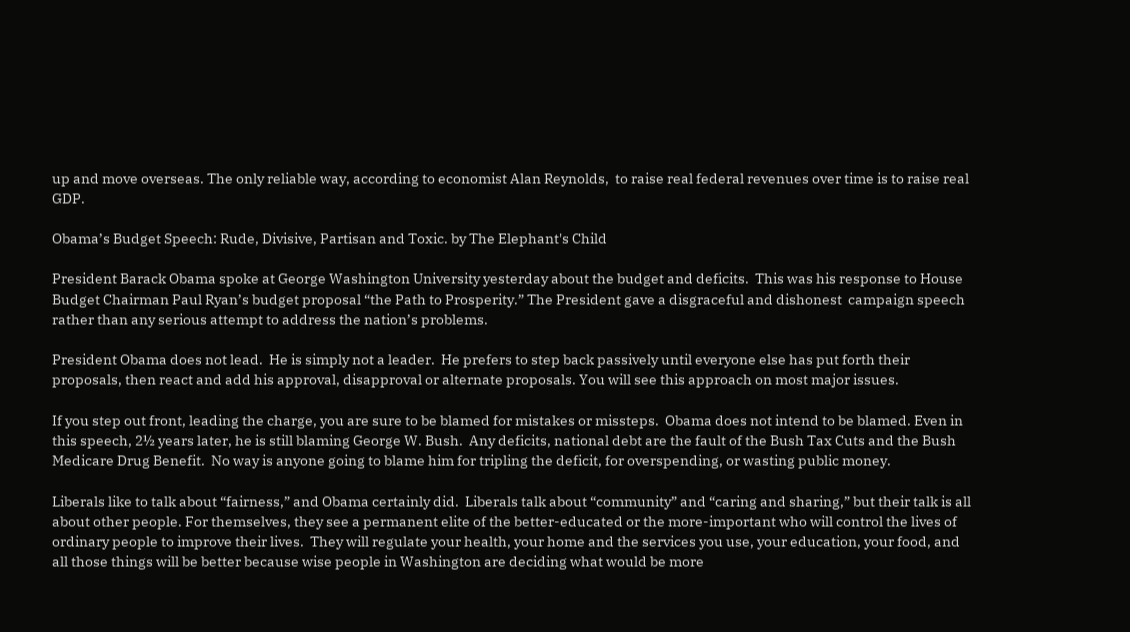up and move overseas. The only reliable way, according to economist Alan Reynolds,  to raise real federal revenues over time is to raise real GDP.

Obama’s Budget Speech: Rude, Divisive, Partisan and Toxic. by The Elephant's Child

President Barack Obama spoke at George Washington University yesterday about the budget and deficits.  This was his response to House Budget Chairman Paul Ryan’s budget proposal “the Path to Prosperity.” The President gave a disgraceful and dishonest  campaign speech rather than any serious attempt to address the nation’s problems.

President Obama does not lead.  He is simply not a leader.  He prefers to step back passively until everyone else has put forth their proposals, then react and add his approval, disapproval or alternate proposals. You will see this approach on most major issues.

If you step out front, leading the charge, you are sure to be blamed for mistakes or missteps.  Obama does not intend to be blamed. Even in this speech, 2½ years later, he is still blaming George W. Bush.  Any deficits, national debt are the fault of the Bush Tax Cuts and the Bush Medicare Drug Benefit.  No way is anyone going to blame him for tripling the deficit, for overspending, or wasting public money.

Liberals like to talk about “fairness,” and Obama certainly did.  Liberals talk about “community” and “caring and sharing,” but their talk is all about other people. For themselves, they see a permanent elite of the better-educated or the more-important who will control the lives of ordinary people to improve their lives.  They will regulate your health, your home and the services you use, your education, your food, and all those things will be better because wise people in Washington are deciding what would be more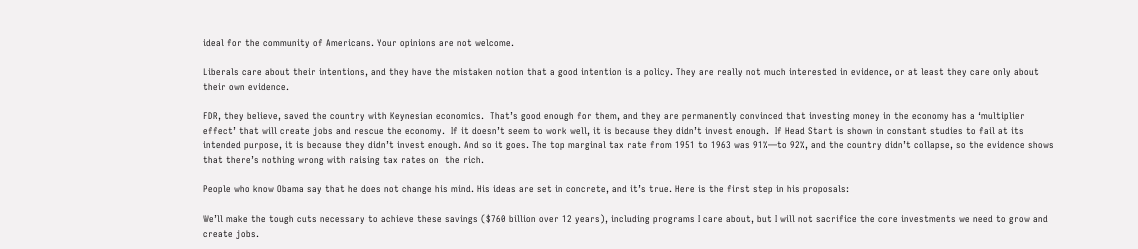ideal for the community of Americans. Your opinions are not welcome.

Liberals care about their intentions, and they have the mistaken notion that a good intention is a policy. They are really not much interested in evidence, or at least they care only about their own evidence.

FDR, they believe, saved the country with Keynesian economics.  That’s good enough for them, and they are permanently convinced that investing money in the economy has a ‘multiplier effect’ that will create jobs and rescue the economy.  If it doesn’t seem to work well, it is because they didn’t invest enough.  If Head Start is shown in constant studies to fail at its intended purpose, it is because they didn’t invest enough. And so it goes. The top marginal tax rate from 1951 to 1963 was 91%—to 92%, and the country didn’t collapse, so the evidence shows that there’s nothing wrong with raising tax rates on  the rich.

People who know Obama say that he does not change his mind. His ideas are set in concrete, and it’s true. Here is the first step in his proposals:

We’ll make the tough cuts necessary to achieve these savings ($760 billion over 12 years), including programs I care about, but I will not sacrifice the core investments we need to grow and create jobs.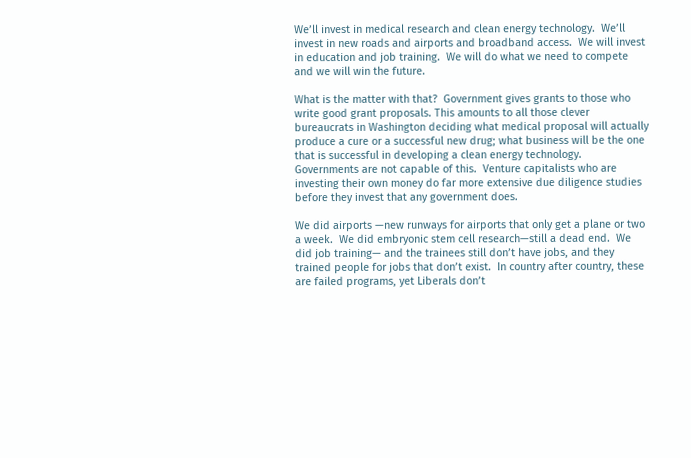We’ll invest in medical research and clean energy technology.  We’ll invest in new roads and airports and broadband access.  We will invest in education and job training.  We will do what we need to compete and we will win the future.

What is the matter with that?  Government gives grants to those who write good grant proposals. This amounts to all those clever bureaucrats in Washington deciding what medical proposal will actually produce a cure or a successful new drug; what business will be the one that is successful in developing a clean energy technology.  Governments are not capable of this.  Venture capitalists who are investing their own money do far more extensive due diligence studies before they invest that any government does.

We did airports —new runways for airports that only get a plane or two a week.  We did embryonic stem cell research—still a dead end.  We did job training— and the trainees still don’t have jobs, and they trained people for jobs that don’t exist.  In country after country, these are failed programs, yet Liberals don’t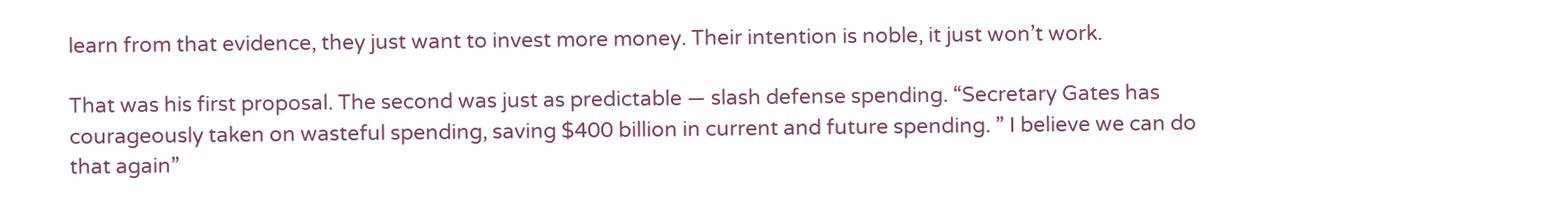learn from that evidence, they just want to invest more money. Their intention is noble, it just won’t work.

That was his first proposal. The second was just as predictable — slash defense spending. “Secretary Gates has courageously taken on wasteful spending, saving $400 billion in current and future spending. ” I believe we can do that again”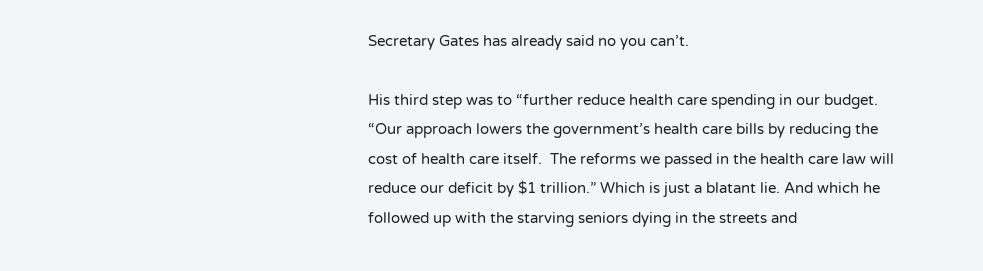Secretary Gates has already said no you can’t.

His third step was to “further reduce health care spending in our budget. “Our approach lowers the government’s health care bills by reducing the cost of health care itself.  The reforms we passed in the health care law will reduce our deficit by $1 trillion.” Which is just a blatant lie. And which he followed up with the starving seniors dying in the streets and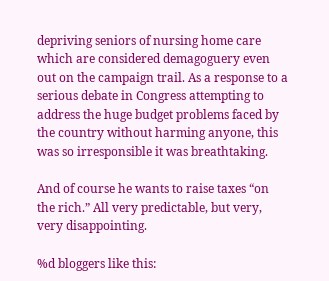depriving seniors of nursing home care which are considered demagoguery even out on the campaign trail. As a response to a serious debate in Congress attempting to address the huge budget problems faced by the country without harming anyone, this was so irresponsible it was breathtaking.

And of course he wants to raise taxes “on the rich.” All very predictable, but very, very disappointing.

%d bloggers like this: